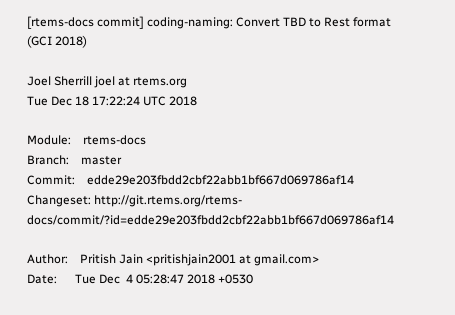[rtems-docs commit] coding-naming: Convert TBD to Rest format (GCI 2018)

Joel Sherrill joel at rtems.org
Tue Dec 18 17:22:24 UTC 2018

Module:    rtems-docs
Branch:    master
Commit:    edde29e203fbdd2cbf22abb1bf667d069786af14
Changeset: http://git.rtems.org/rtems-docs/commit/?id=edde29e203fbdd2cbf22abb1bf667d069786af14

Author:    Pritish Jain <pritishjain2001 at gmail.com>
Date:      Tue Dec  4 05:28:47 2018 +0530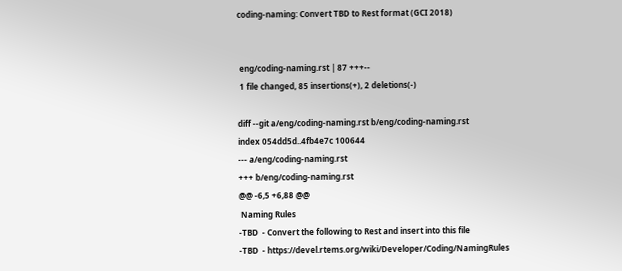coding-naming: Convert TBD to Rest format (GCI 2018)


 eng/coding-naming.rst | 87 +++--
 1 file changed, 85 insertions(+), 2 deletions(-)

diff --git a/eng/coding-naming.rst b/eng/coding-naming.rst
index 054dd5d..4fb4e7c 100644
--- a/eng/coding-naming.rst
+++ b/eng/coding-naming.rst
@@ -6,5 +6,88 @@
 Naming Rules
-TBD  - Convert the following to Rest and insert into this file
-TBD  - https://devel.rtems.org/wiki/Developer/Coding/NamingRules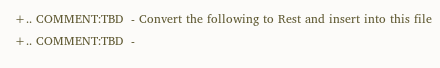+.. COMMENT:TBD  - Convert the following to Rest and insert into this file
+.. COMMENT:TBD  -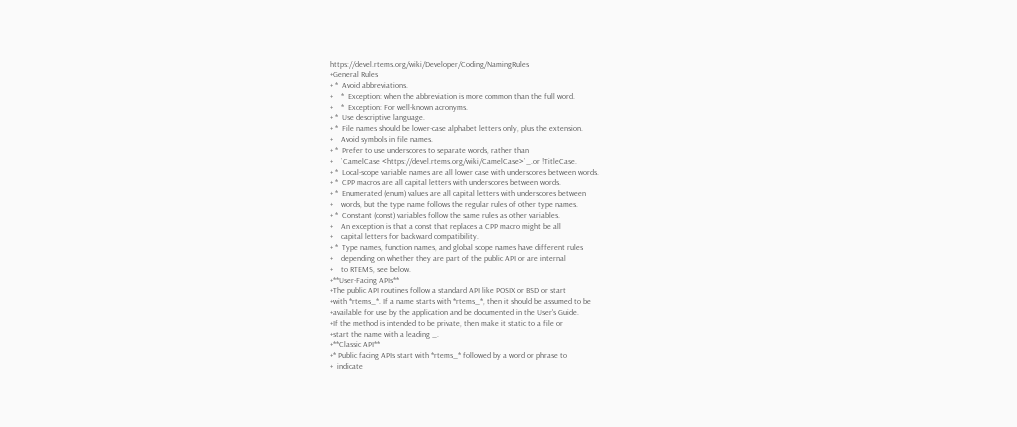https://devel.rtems.org/wiki/Developer/Coding/NamingRules
+General Rules
+ *  Avoid abbreviations.
+    *  Exception: when the abbreviation is more common than the full word.
+    *  Exception: For well-known acronyms.
+ *  Use descriptive language.
+ *  File names should be lower-case alphabet letters only, plus the extension.
+    Avoid symbols in file names.
+ *  Prefer to use underscores to separate words, rather than
+    `CamelCase <https://devel.rtems.org/wiki/CamelCase>`_.or !TitleCase.
+ *  Local-scope variable names are all lower case with underscores between words.
+ *  CPP macros are all capital letters with underscores between words.
+ *  Enumerated (enum) values are all capital letters with underscores between
+    words, but the type name follows the regular rules of other type names.
+ *  Constant (const) variables follow the same rules as other variables.
+    An exception is that a const that replaces a CPP macro might be all
+    capital letters for backward compatibility.
+ *  Type names, function names, and global scope names have different rules
+    depending on whether they are part of the public API or are internal
+    to RTEMS, see below.
+**User-Facing APIs**
+The public API routines follow a standard API like POSIX or BSD or start
+with *rtems_*. If a name starts with *rtems_*, then it should be assumed to be
+available for use by the application and be documented in the User's Guide.
+If the method is intended to be private, then make it static to a file or
+start the name with a leading _.
+**Classic API**
+* Public facing APIs start with *rtems_* followed by a word or phrase to
+  indicate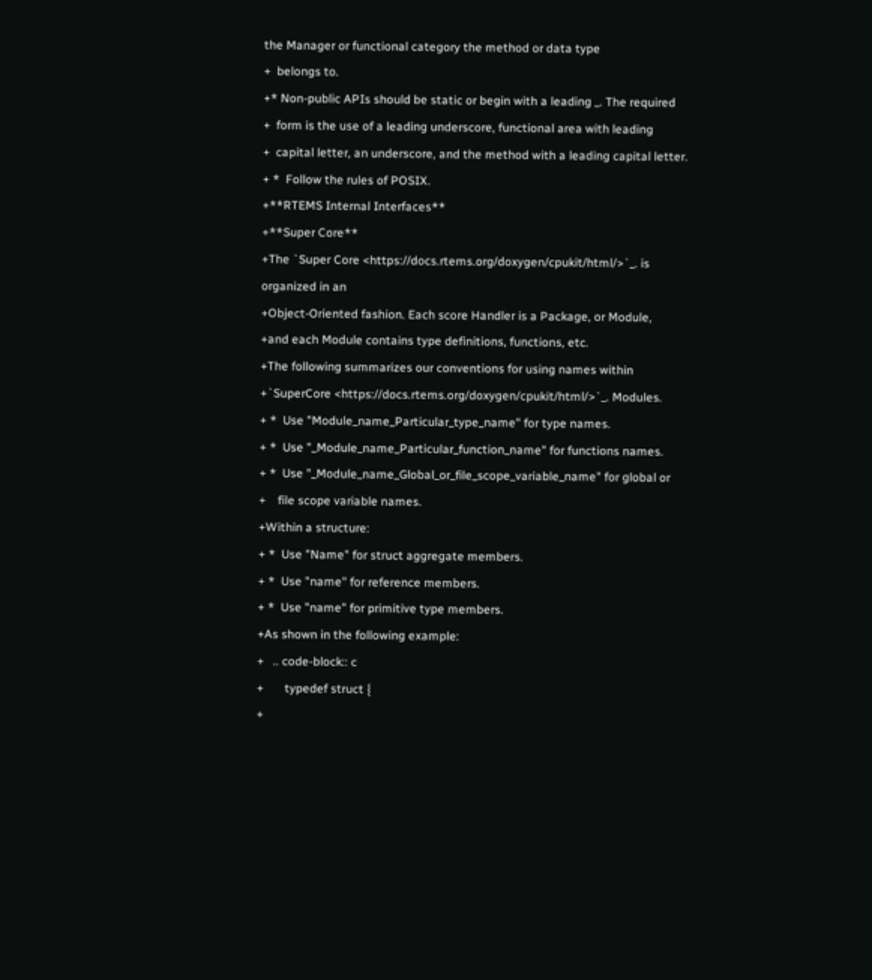the Manager or functional category the method or data type
+  belongs to.
+* Non-public APIs should be static or begin with a leading _. The required
+  form is the use of a leading underscore, functional area with leading
+  capital letter, an underscore, and the method with a leading capital letter.
+ *  Follow the rules of POSIX.
+**RTEMS Internal Interfaces**
+**Super Core**
+The `Super Core <https://docs.rtems.org/doxygen/cpukit/html/>`_. is organized in an
+Object-Oriented fashion. Each score Handler is a Package, or Module,
+and each Module contains type definitions, functions, etc.
+The following summarizes our conventions for using names within
+`SuperCore <https://docs.rtems.org/doxygen/cpukit/html/>`_. Modules.
+ *  Use "Module_name_Particular_type_name" for type names.
+ *  Use "_Module_name_Particular_function_name" for functions names.
+ *  Use "_Module_name_Global_or_file_scope_variable_name" for global or
+    file scope variable names.
+Within a structure:
+ *  Use "Name" for struct aggregate members.
+ *  Use "name" for reference members.
+ *  Use "name" for primitive type members.
+As shown in the following example:
+   .. code-block:: c
+       typedef struct {
+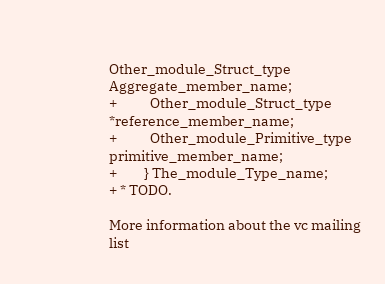Other_module_Struct_type    Aggregate_member_name;
+           Other_module_Struct_type   *reference_member_name;
+           Other_module_Primitive_type primitive_member_name;
+         } The_module_Type_name;
+ * TODO.

More information about the vc mailing list